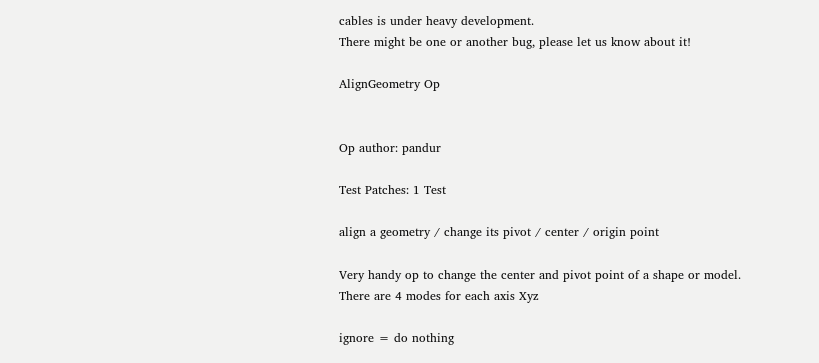cables is under heavy development.
There might be one or another bug, please let us know about it!

AlignGeometry Op


Op author: pandur

Test Patches: 1 Test

align a geometry / change its pivot / center / origin point

Very handy op to change the center and pivot point of a shape or model.
There are 4 modes for each axis Xyz

ignore = do nothing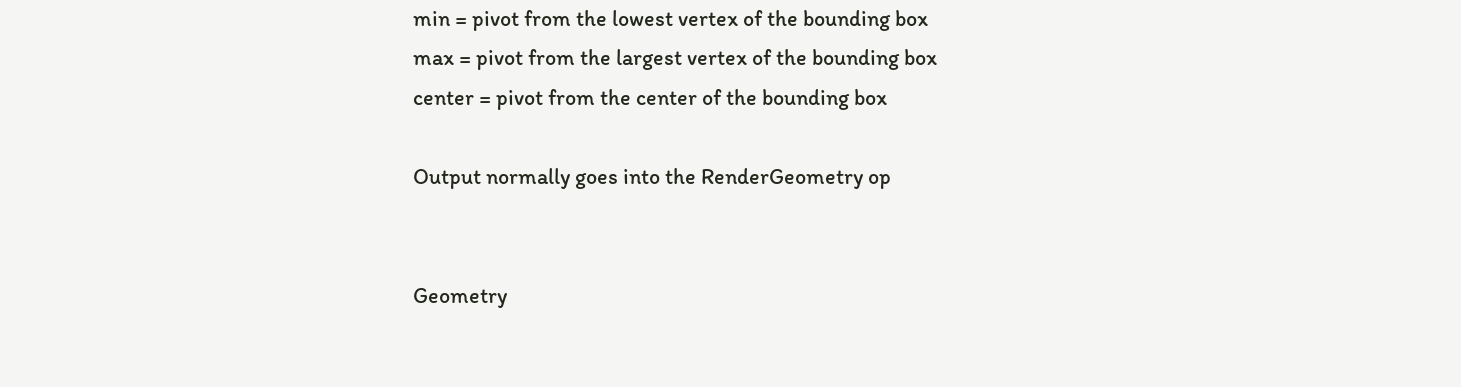min = pivot from the lowest vertex of the bounding box
max = pivot from the largest vertex of the bounding box
center = pivot from the center of the bounding box

Output normally goes into the RenderGeometry op


Geometry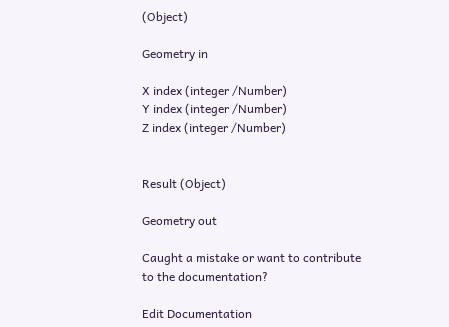(Object)

Geometry in

X index (integer /Number)
Y index (integer /Number)
Z index (integer /Number)


Result (Object)

Geometry out

Caught a mistake or want to contribute to the documentation?

Edit Documentation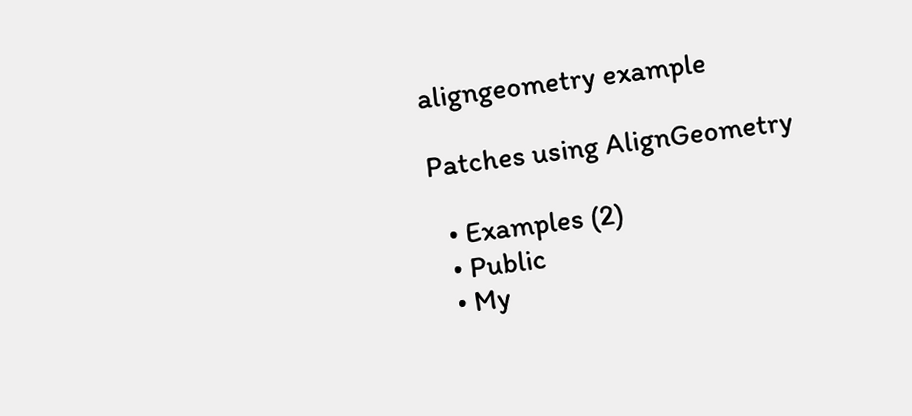aligngeometry example

Patches using AlignGeometry

  • Examples (2)
  • Public
  • My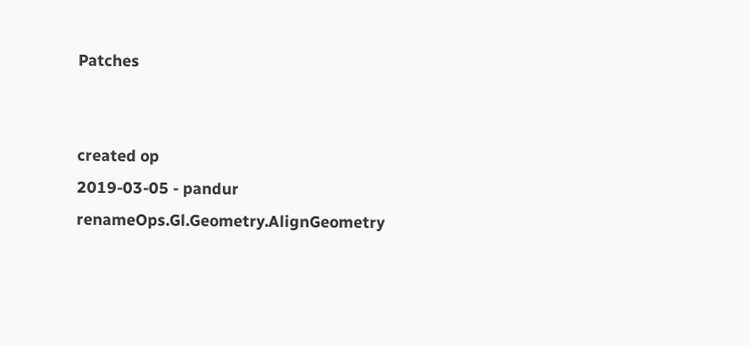Patches


created op
2019-03-05 - pandur
renameOps.Gl.Geometry.AlignGeometry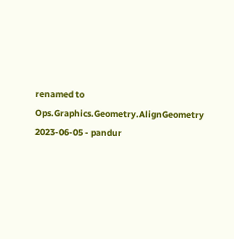renamed to Ops.Graphics.Geometry.AlignGeometry
2023-06-05 - pandur